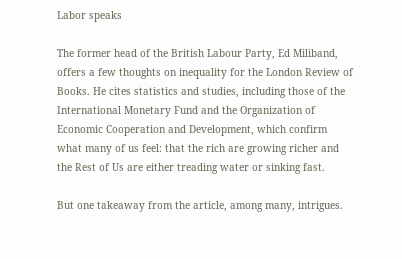Labor speaks

The former head of the British Labour Party, Ed Miliband, offers a few thoughts on inequality for the London Review of Books. He cites statistics and studies, including those of the International Monetary Fund and the Organization of Economic Cooperation and Development, which confirm what many of us feel: that the rich are growing richer and the Rest of Us are either treading water or sinking fast.

But one takeaway from the article, among many, intrigues.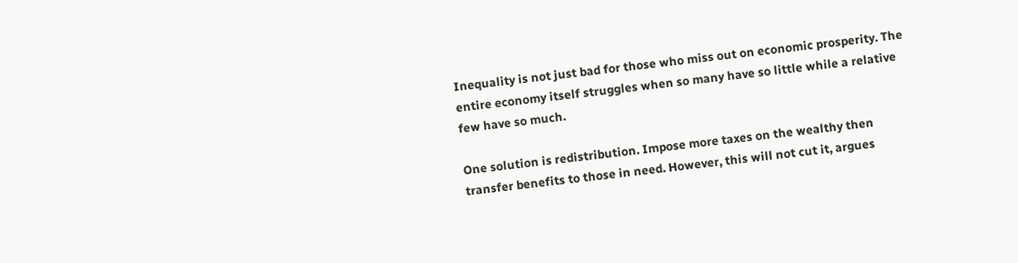Inequality is not just bad for those who miss out on economic prosperity. The entire economy itself struggles when so many have so little while a relative few have so much.

One solution is redistribution. Impose more taxes on the wealthy then transfer benefits to those in need. However, this will not cut it, argues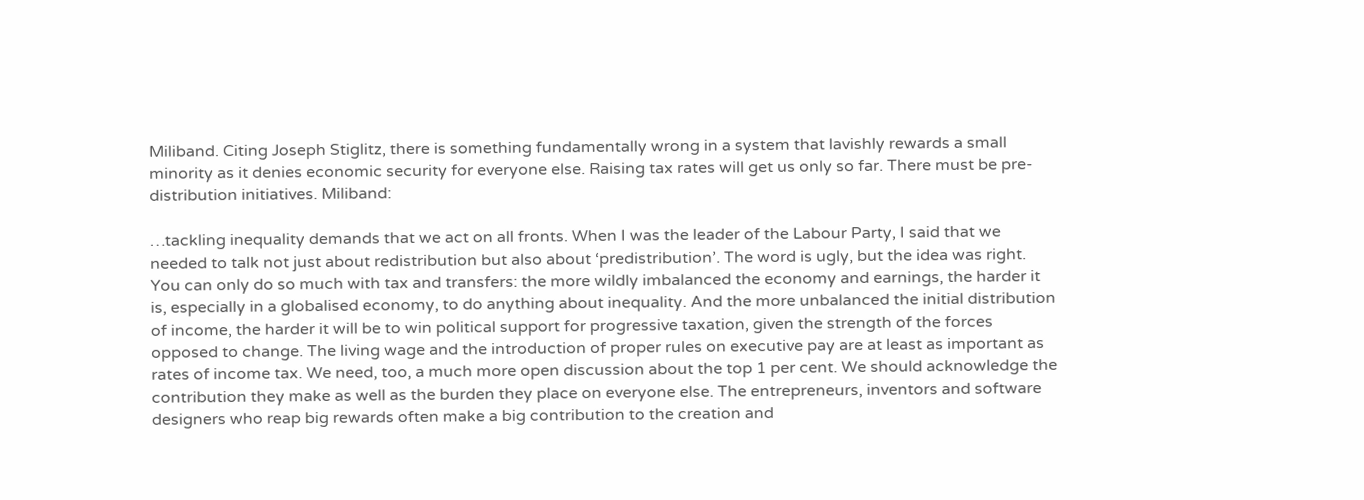Miliband. Citing Joseph Stiglitz, there is something fundamentally wrong in a system that lavishly rewards a small minority as it denies economic security for everyone else. Raising tax rates will get us only so far. There must be pre-distribution initiatives. Miliband:

…tackling inequality demands that we act on all fronts. When I was the leader of the Labour Party, I said that we needed to talk not just about redistribution but also about ‘predistribution’. The word is ugly, but the idea was right. You can only do so much with tax and transfers: the more wildly imbalanced the economy and earnings, the harder it is, especially in a globalised economy, to do anything about inequality. And the more unbalanced the initial distribution of income, the harder it will be to win political support for progressive taxation, given the strength of the forces opposed to change. The living wage and the introduction of proper rules on executive pay are at least as important as rates of income tax. We need, too, a much more open discussion about the top 1 per cent. We should acknowledge the contribution they make as well as the burden they place on everyone else. The entrepreneurs, inventors and software designers who reap big rewards often make a big contribution to the creation and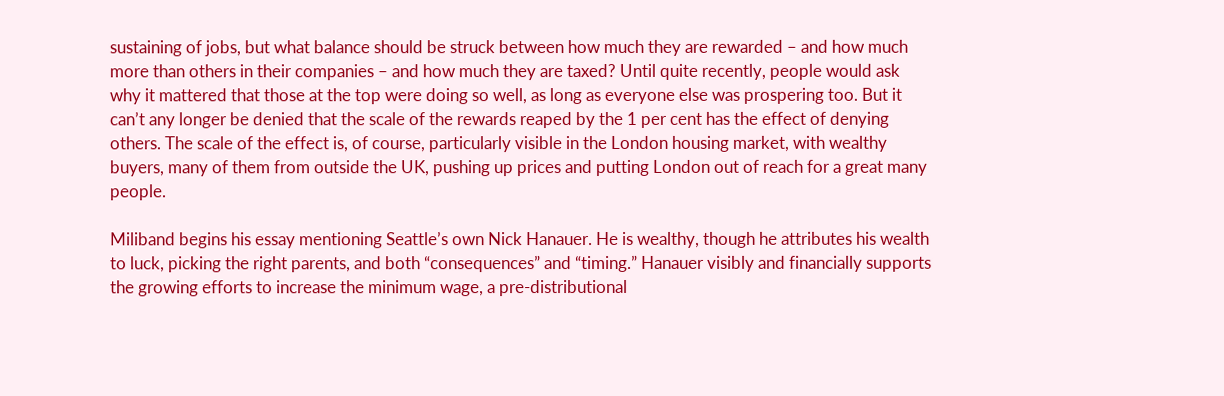sustaining of jobs, but what balance should be struck between how much they are rewarded – and how much more than others in their companies – and how much they are taxed? Until quite recently, people would ask why it mattered that those at the top were doing so well, as long as everyone else was prospering too. But it can’t any longer be denied that the scale of the rewards reaped by the 1 per cent has the effect of denying others. The scale of the effect is, of course, particularly visible in the London housing market, with wealthy buyers, many of them from outside the UK, pushing up prices and putting London out of reach for a great many people.

Miliband begins his essay mentioning Seattle’s own Nick Hanauer. He is wealthy, though he attributes his wealth to luck, picking the right parents, and both “consequences” and “timing.” Hanauer visibly and financially supports the growing efforts to increase the minimum wage, a pre-distributional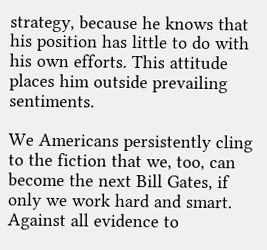strategy, because he knows that his position has little to do with his own efforts. This attitude places him outside prevailing sentiments.

We Americans persistently cling to the fiction that we, too, can become the next Bill Gates, if only we work hard and smart. Against all evidence to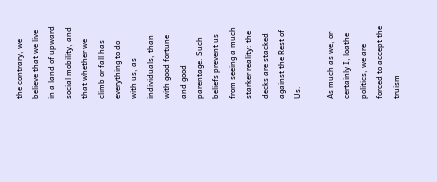the contrary, we believe that we live in a land of upward social mobility, and that whether we climb or fall has everything to do with us, as individuals, than with good fortune and good parentage. Such beliefs prevent us from seeing a much starker reality: the decks are stacked against the Rest of Us.

As much as we, or certainly I, loathe politics, we are forced to accept the truism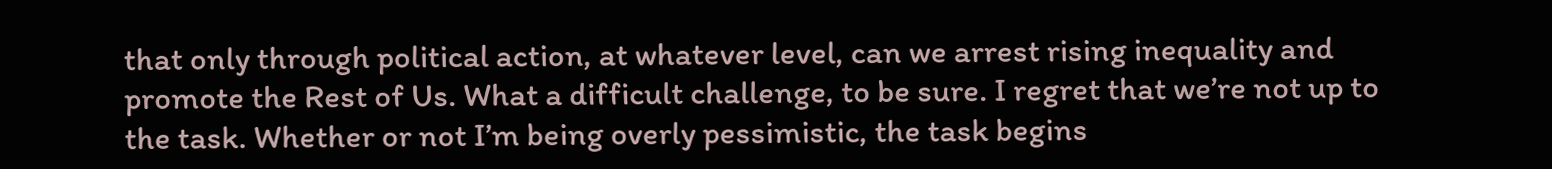that only through political action, at whatever level, can we arrest rising inequality and promote the Rest of Us. What a difficult challenge, to be sure. I regret that we’re not up to the task. Whether or not I’m being overly pessimistic, the task begins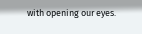with opening our eyes.